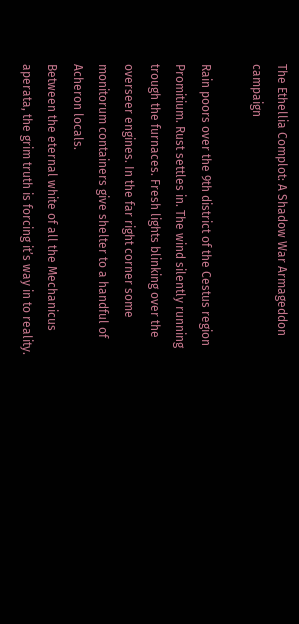The Ethellia Complot: A Shadow War Armageddon campaign

Rain poors over the 9th district of the Cestus region Promitium. Rust settles in. The wind silently running trough the furnaces. Fresh lights blinking over the overseer engines. In the far right corner some monitorum containers give shelter to a handful of Acheron locals.
Between the eternal white of all the Mechanicus aperata, the grim truth is forcing it’s way in to reality.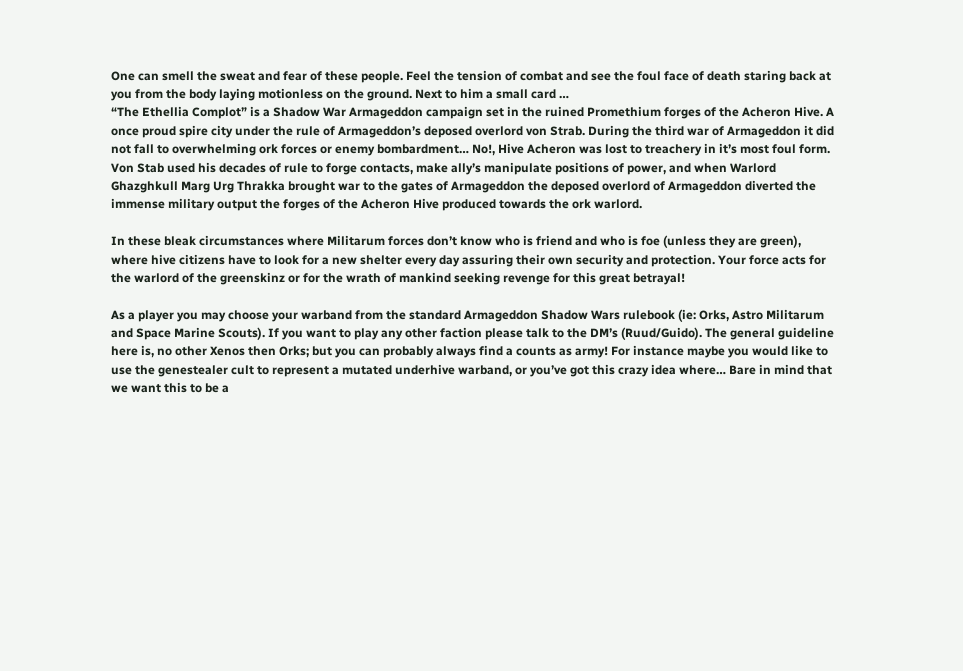One can smell the sweat and fear of these people. Feel the tension of combat and see the foul face of death staring back at you from the body laying motionless on the ground. Next to him a small card …
“The Ethellia Complot” is a Shadow War Armageddon campaign set in the ruined Promethium forges of the Acheron Hive. A once proud spire city under the rule of Armageddon’s deposed overlord von Strab. During the third war of Armageddon it did not fall to overwhelming ork forces or enemy bombardment… No!, Hive Acheron was lost to treachery in it’s most foul form. Von Stab used his decades of rule to forge contacts, make ally’s manipulate positions of power, and when Warlord Ghazghkull Marg Urg Thrakka brought war to the gates of Armageddon the deposed overlord of Armageddon diverted the immense military output the forges of the Acheron Hive produced towards the ork warlord.

In these bleak circumstances where Militarum forces don’t know who is friend and who is foe (unless they are green), where hive citizens have to look for a new shelter every day assuring their own security and protection. Your force acts for the warlord of the greenskinz or for the wrath of mankind seeking revenge for this great betrayal!

As a player you may choose your warband from the standard Armageddon Shadow Wars rulebook (ie: Orks, Astro Militarum and Space Marine Scouts). If you want to play any other faction please talk to the DM’s (Ruud/Guido). The general guideline here is, no other Xenos then Orks; but you can probably always find a counts as army! For instance maybe you would like to use the genestealer cult to represent a mutated underhive warband, or you’ve got this crazy idea where… Bare in mind that we want this to be a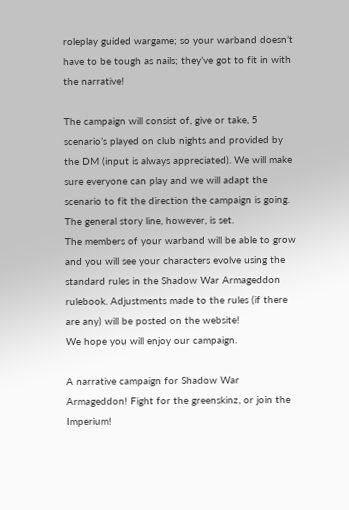roleplay guided wargame; so your warband doesn’t have to be tough as nails; they’ve got to fit in with the narrative!

The campaign will consist of, give or take, 5 scenario’s played on club nights and provided by the DM (input is always appreciated). We will make sure everyone can play and we will adapt the scenario to fit the direction the campaign is going. The general story line, however, is set.
The members of your warband will be able to grow and you will see your characters evolve using the standard rules in the Shadow War Armageddon rulebook. Adjustments made to the rules (if there are any) will be posted on the website!
We hope you will enjoy our campaign.

A narrative campaign for Shadow War Armageddon! Fight for the greenskinz, or join the Imperium!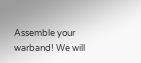Assemble your warband! We will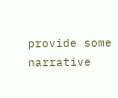provide some narrative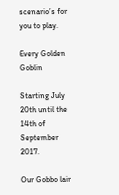scenario’s for you to play.

Every Golden Goblin

Starting July 20th until the 14th of September 2017.

Our Gobbo lair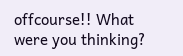offcourse!! What were you thinking?